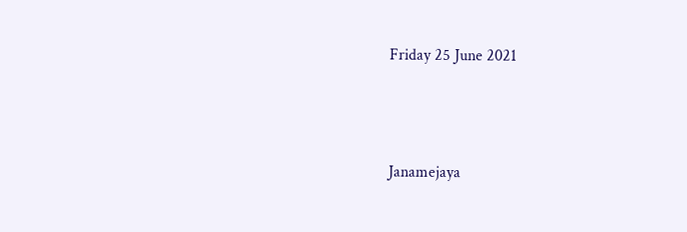Friday 25 June 2021





Janamejaya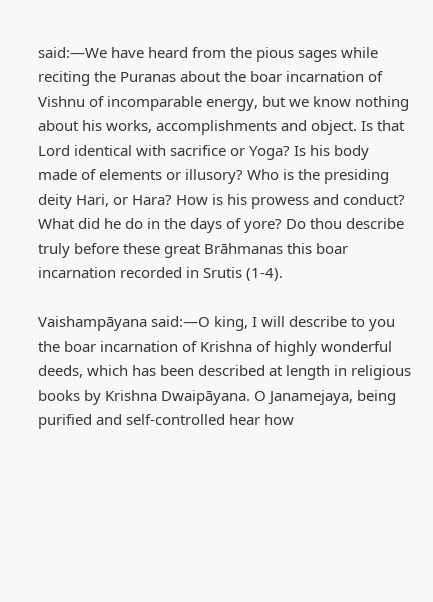said:—We have heard from the pious sages while reciting the Puranas about the boar incarnation of Vishnu of incomparable energy, but we know nothing about his works, accomplishments and object. Is that Lord identical with sacrifice or Yoga? Is his body made of elements or illusory? Who is the presiding deity Hari, or Hara? How is his prowess and conduct? What did he do in the days of yore? Do thou describe truly before these great Brāhmanas this boar incarnation recorded in Srutis (1-4).

Vaishampāyana said:—O king, I will describe to you the boar incarnation of Krishna of highly wonderful deeds, which has been described at length in religious books by Krishna Dwaipāyana. O Janamejaya, being purified and self-controlled hear how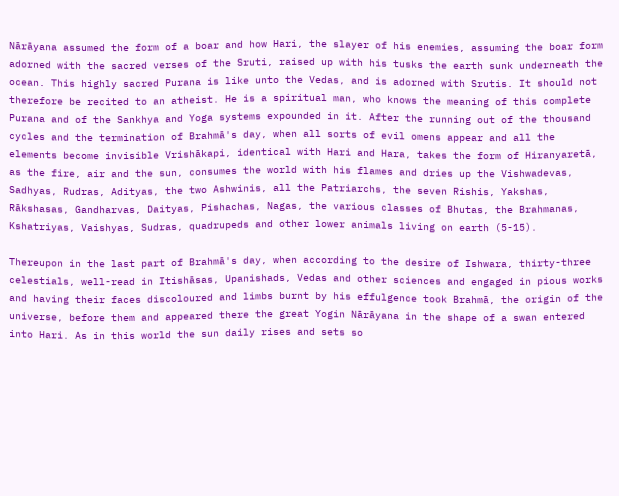Nārāyana assumed the form of a boar and how Hari, the slayer of his enemies, assuming the boar form adorned with the sacred verses of the Sruti, raised up with his tusks the earth sunk underneath the ocean. This highly sacred Purana is like unto the Vedas, and is adorned with Srutis. It should not therefore be recited to an atheist. He is a spiritual man, who knows the meaning of this complete Purana and of the Sankhya and Yoga systems expounded in it. After the running out of the thousand cycles and the termination of Brahmā's day, when all sorts of evil omens appear and all the elements become invisible Vrishākapi, identical with Hari and Hara, takes the form of Hiranyaretā, as the fire, air and the sun, consumes the world with his flames and dries up the Vishwadevas, Sadhyas, Rudras, Adityas, the two Ashwinis, all the Patriarchs, the seven Rishis, Yakshas, Rākshasas, Gandharvas, Daityas, Pishachas, Nagas, the various classes of Bhutas, the Brahmanas, Kshatriyas, Vaishyas, Sudras, quadrupeds and other lower animals living on earth (5-15).

Thereupon in the last part of Brahmā's day, when according to the desire of Ishwara, thirty-three celestials, well-read in Itishāsas, Upanishads, Vedas and other sciences and engaged in pious works and having their faces discoloured and limbs burnt by his effulgence took Brahmā, the origin of the universe, before them and appeared there the great Yogin Nārāyana in the shape of a swan entered into Hari. As in this world the sun daily rises and sets so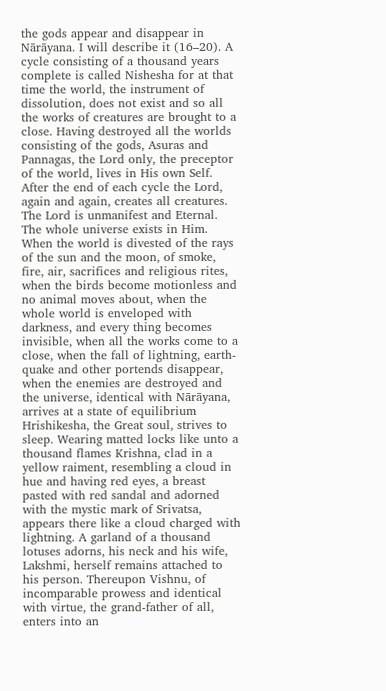the gods appear and disappear in Nārāyana. I will describe it (16–20). A cycle consisting of a thousand years complete is called Nishesha for at that time the world, the instrument of dissolution, does not exist and so all the works of creatures are brought to a close. Having destroyed all the worlds consisting of the gods, Asuras and Pannagas, the Lord only, the preceptor of the world, lives in His own Self. After the end of each cycle the Lord, again and again, creates all creatures. The Lord is unmanifest and Eternal. The whole universe exists in Him. When the world is divested of the rays of the sun and the moon, of smoke, fire, air, sacrifices and religious rites, when the birds become motionless and no animal moves about, when the whole world is enveloped with darkness, and every thing becomes invisible, when all the works come to a close, when the fall of lightning, earth-quake and other portends disappear, when the enemies are destroyed and the universe, identical with Nārāyana, arrives at a state of equilibrium Hrishikesha, the Great soul, strives to sleep. Wearing matted locks like unto a thousand flames Krishna, clad in a yellow raiment, resembling a cloud in hue and having red eyes, a breast pasted with red sandal and adorned with the mystic mark of Srivatsa, appears there like a cloud charged with lightning. A garland of a thousand lotuses adorns, his neck and his wife, Lakshmi, herself remains attached to his person. Thereupon Vishnu, of incomparable prowess and identical with virtue, the grand-father of all, enters into an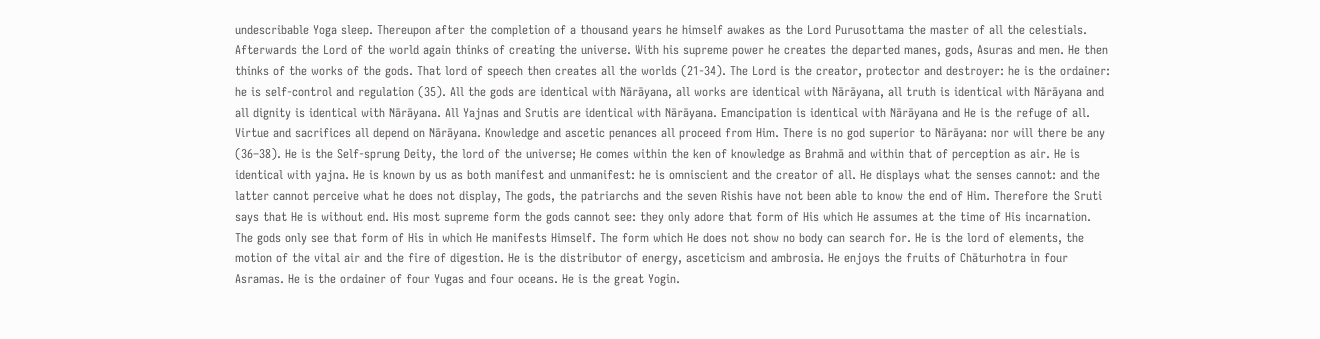undescribable Yoga sleep. Thereupon after the completion of a thousand years he himself awakes as the Lord Purusottama the master of all the celestials. Afterwards the Lord of the world again thinks of creating the universe. With his supreme power he creates the departed manes, gods, Asuras and men. He then thinks of the works of the gods. That lord of speech then creates all the worlds (21-34). The Lord is the creator, protector and destroyer: he is the ordainer: he is self-control and regulation (35). All the gods are identical with Nārāyana, all works are identical with Nārāyana, all truth is identical with Nārāyana and all dignity is identical with Nārāyana. All Yajnas and Srutis are identical with Nārāyana. Emancipation is identical with Nārāyana and He is the refuge of all. Virtue and sacrifices all depend on Nārāyana. Knowledge and ascetic penances all proceed from Him. There is no god superior to Nārāyana: nor will there be any (36–38). He is the Self-sprung Deity, the lord of the universe; He comes within the ken of knowledge as Brahmā and within that of perception as air. He is identical with yajna. He is known by us as both manifest and unmanifest: he is omniscient and the creator of all. He displays what the senses cannot: and the latter cannot perceive what he does not display, The gods, the patriarchs and the seven Rishis have not been able to know the end of Him. Therefore the Sruti says that He is without end. His most supreme form the gods cannot see: they only adore that form of His which He assumes at the time of His incarnation. The gods only see that form of His in which He manifests Himself. The form which He does not show no body can search for. He is the lord of elements, the motion of the vital air and the fire of digestion. He is the distributor of energy, asceticism and ambrosia. He enjoys the fruits of Chāturhotra in four Asramas. He is the ordainer of four Yugas and four oceans. He is the great Yogin.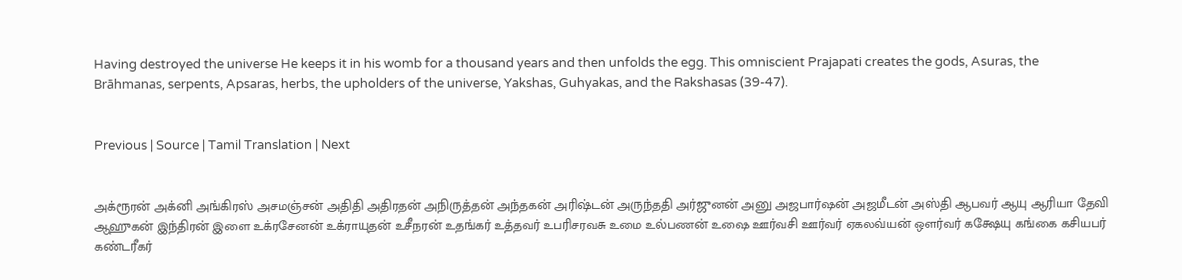Having destroyed the universe He keeps it in his womb for a thousand years and then unfolds the egg. This omniscient Prajapati creates the gods, Asuras, the Brāhmanas, serpents, Apsaras, herbs, the upholders of the universe, Yakshas, Guhyakas, and the Rakshasas (39-47).


Previous | Source | Tamil Translation | Next


அக்ரூரன் அக்னி அங்கிரஸ் அசமஞ்சன் அதிதி அதிரதன் அநிருத்தன் அந்தகன் அரிஷ்டன் அருந்ததி அர்ஜுனன் அனு அஜபார்ஷன் அஜமீடன் அஸ்தி ஆபவர் ஆயு ஆரியா தேவி ஆஹுகன் இந்திரன் இளை உக்ரசேனன் உக்ராயுதன் உசீநரன் உதங்கர் உத்தவர் உபரிசரவசு உமை உல்பணன் உஷை ஊர்வசி ஊர்வர் ஏகலவ்யன் ஔர்வர் கக்ஷேயு கங்கை கசியபர் கண்டரீகர்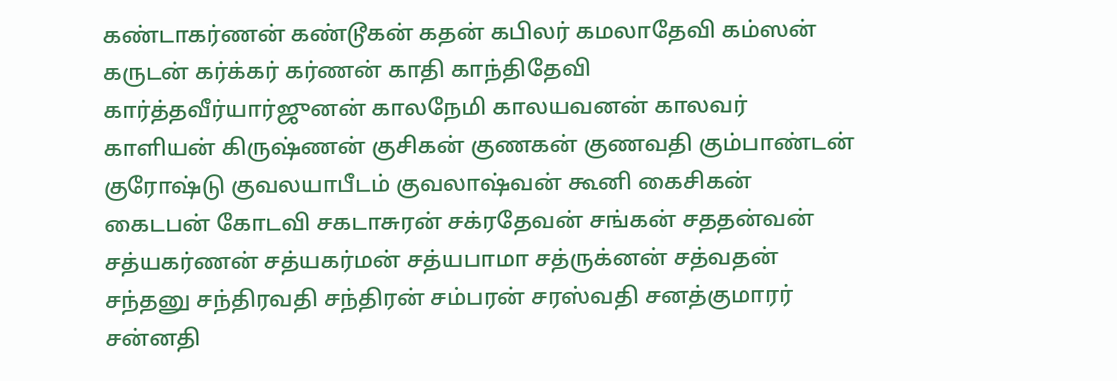கண்டாகர்ணன் கண்டூகன் கதன் கபிலர் கமலாதேவி கம்ஸன் கருடன் கர்க்கர் கர்ணன் காதி காந்திதேவி கார்த்தவீர்யார்ஜுனன் காலநேமி காலயவனன் காலவர் காளியன் கிருஷ்ணன் குசிகன் குணகன் குணவதி கும்பாண்டன் குரோஷ்டு குவலயாபீடம் குவலாஷ்வன் கூனி கைசிகன் கைடபன் கோடவி சகடாசுரன் சக்ரதேவன் சங்கன் சததன்வன் சத்யகர்ணன் சத்யகர்மன் சத்யபாமா சத்ருக்னன் சத்வதன் சந்தனு சந்திரவதி சந்திரன் சம்பரன் சரஸ்வதி சனத்குமாரர் சன்னதி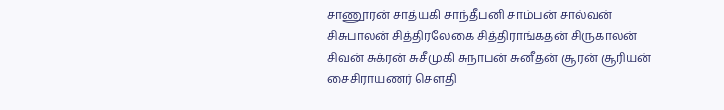சாணூரன் சாத்யகி சாந்தீபனி சாம்பன் சால்வன் சிசுபாலன் சித்திரலேகை சித்திராங்கதன் சிருகாலன் சிவன் சுக்ரன் சுசீமுகி சுநாபன் சுனீதன் சூரன் சூரியன் சைசிராயணர் சௌதி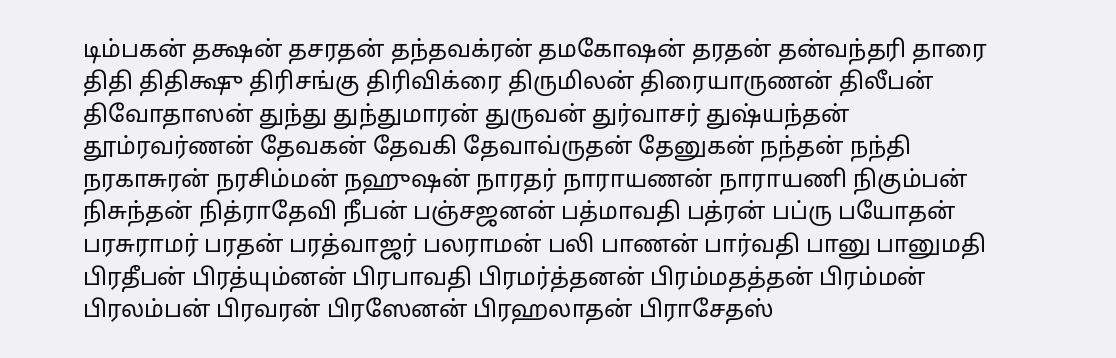டிம்பகன் தக்ஷன் தசரதன் தந்தவக்ரன் தமகோஷன் தரதன் தன்வந்தரி தாரை திதி திதிக்ஷு திரிசங்கு திரிவிக்ரை திருமிலன் திரையாருணன் திலீபன் திவோதாஸன் துந்து துந்துமாரன் துருவன் துர்வாசர் துஷ்யந்தன் தூம்ரவர்ணன் தேவகன் தேவகி தேவாவ்ருதன் தேனுகன் நந்தன் நந்தி நரகாசுரன் நரசிம்மன் நஹுஷன் நாரதர் நாராயணன் நாராயணி நிகும்பன் நிசுந்தன் நித்ராதேவி நீபன் பஞ்சஜனன் பத்மாவதி பத்ரன் பப்ரு பயோதன் பரசுராமர் பரதன் பரத்வாஜர் பலராமன் பலி பாணன் பார்வதி பானு பானுமதி பிரதீபன் பிரத்யும்னன் பிரபாவதி பிரமர்த்தனன் பிரம்மதத்தன் பிரம்மன் பிரலம்பன் பிரவரன் பிரஸேனன் பிரஹலாதன் பிராசேதஸ்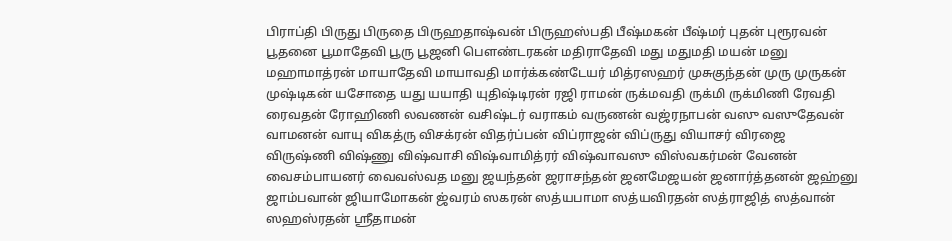பிராப்தி பிருது பிருதை பிருஹதாஷ்வன் பிருஹஸ்பதி பீஷ்மகன் பீஷ்மர் புதன் புரூரவன் பூதனை பூமாதேவி பூரு பூஜனி பௌண்டரகன் மதிராதேவி மது மதுமதி மயன் மனு மஹாமாத்ரன் மாயாதேவி மாயாவதி மார்க்கண்டேயர் மித்ரஸஹர் முசுகுந்தன் முரு முருகன் முஷ்டிகன் யசோதை யது யயாதி யுதிஷ்டிரன் ரஜி ராமன் ருக்மவதி ருக்மி ருக்மிணி ரேவதி ரைவதன் ரோஹிணி லவணன் வசிஷ்டர் வராகம் வருணன் வஜ்ரநாபன் வஸு வஸுதேவன் வாமனன் வாயு விகத்ரு விசக்ரன் விதர்ப்பன் விப்ராஜன் விப்ருது வியாசர் விரஜை விருஷ்ணி விஷ்ணு விஷ்வாசி விஷ்வாமித்ரர் விஷ்வாவஸு விஸ்வகர்மன் வேனன் வைசம்பாயனர் வைவஸ்வத மனு ஜயந்தன் ஜராசந்தன் ஜனமேஜயன் ஜனார்த்தனன் ஜஹ்னு ஜாம்பவான் ஜியாமோகன் ஜ்வரம் ஸகரன் ஸத்யபாமா ஸத்யவிரதன் ஸத்ராஜித் ஸத்வான் ஸஹஸ்ரதன் ஸ்ரீதாமன்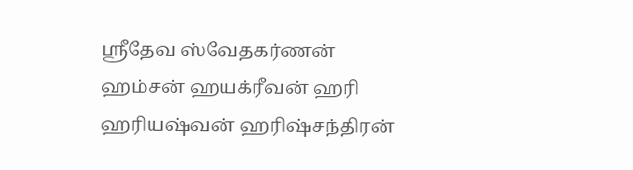ஸ்ரீதேவ ஸ்வேதகர்ணன் ஹம்சன் ஹயக்ரீவன் ஹரி ஹரியஷ்வன் ஹரிஷ்சந்திரன்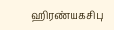ஹிரண்யகசிபு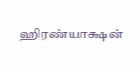ஹிரண்யாக்ஷன்